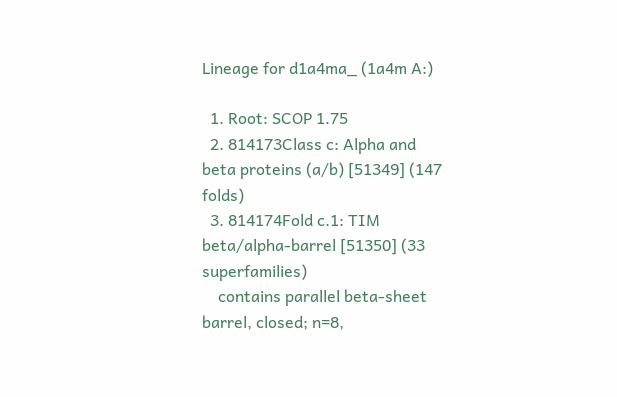Lineage for d1a4ma_ (1a4m A:)

  1. Root: SCOP 1.75
  2. 814173Class c: Alpha and beta proteins (a/b) [51349] (147 folds)
  3. 814174Fold c.1: TIM beta/alpha-barrel [51350] (33 superfamilies)
    contains parallel beta-sheet barrel, closed; n=8,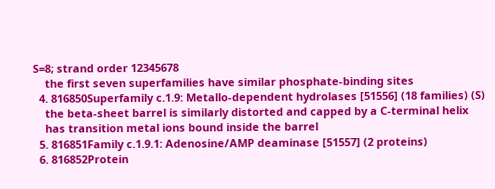S=8; strand order 12345678
    the first seven superfamilies have similar phosphate-binding sites
  4. 816850Superfamily c.1.9: Metallo-dependent hydrolases [51556] (18 families) (S)
    the beta-sheet barrel is similarly distorted and capped by a C-terminal helix
    has transition metal ions bound inside the barrel
  5. 816851Family c.1.9.1: Adenosine/AMP deaminase [51557] (2 proteins)
  6. 816852Protein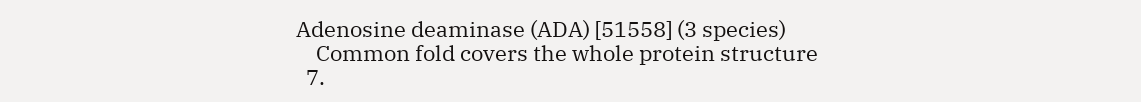Adenosine deaminase (ADA) [51558] (3 species)
    Common fold covers the whole protein structure
  7.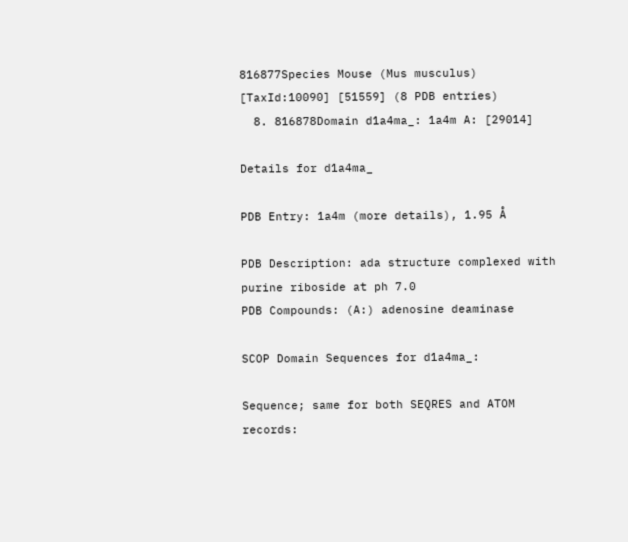816877Species Mouse (Mus musculus) [TaxId:10090] [51559] (8 PDB entries)
  8. 816878Domain d1a4ma_: 1a4m A: [29014]

Details for d1a4ma_

PDB Entry: 1a4m (more details), 1.95 Å

PDB Description: ada structure complexed with purine riboside at ph 7.0
PDB Compounds: (A:) adenosine deaminase

SCOP Domain Sequences for d1a4ma_:

Sequence; same for both SEQRES and ATOM records: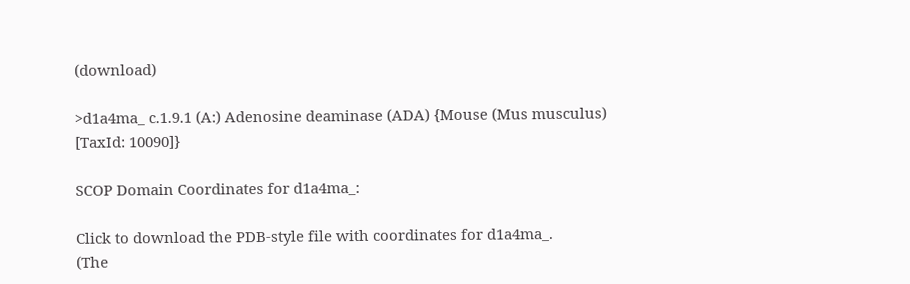(download)

>d1a4ma_ c.1.9.1 (A:) Adenosine deaminase (ADA) {Mouse (Mus musculus) [TaxId: 10090]}

SCOP Domain Coordinates for d1a4ma_:

Click to download the PDB-style file with coordinates for d1a4ma_.
(The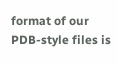format of our PDB-style files is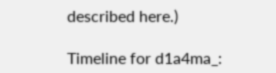described here.)

Timeline for d1a4ma_: